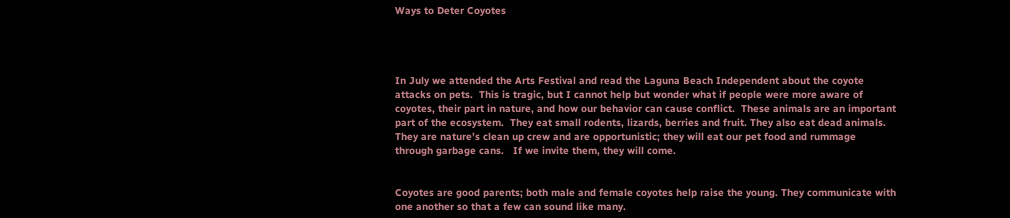Ways to Deter Coyotes




In July we attended the Arts Festival and read the Laguna Beach Independent about the coyote attacks on pets.  This is tragic, but I cannot help but wonder what if people were more aware of coyotes, their part in nature, and how our behavior can cause conflict.  These animals are an important part of the ecosystem.  They eat small rodents, lizards, berries and fruit. They also eat dead animals.  They are nature’s clean up crew and are opportunistic; they will eat our pet food and rummage through garbage cans.   If we invite them, they will come.


Coyotes are good parents; both male and female coyotes help raise the young. They communicate with one another so that a few can sound like many.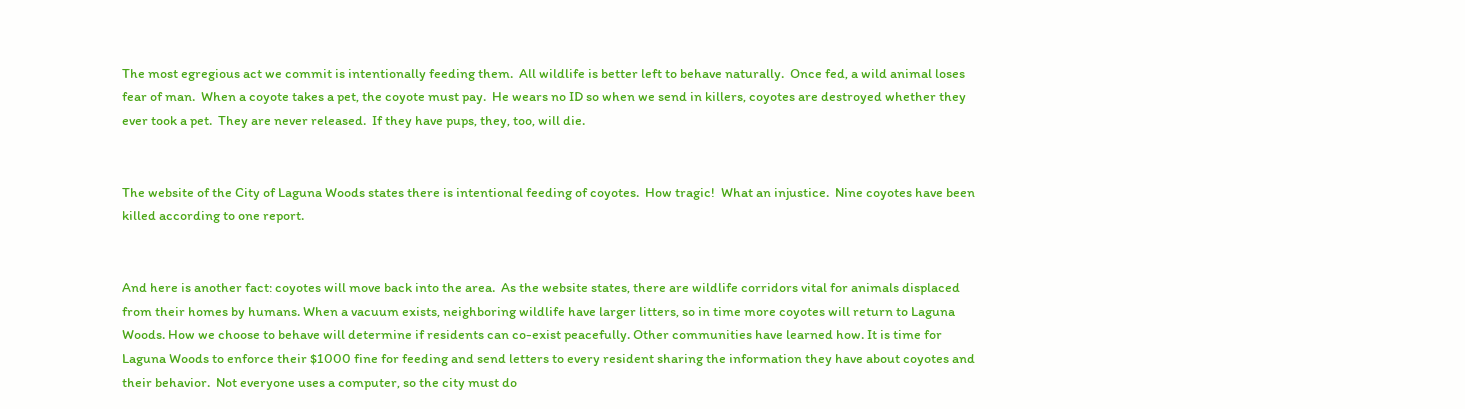The most egregious act we commit is intentionally feeding them.  All wildlife is better left to behave naturally.  Once fed, a wild animal loses fear of man.  When a coyote takes a pet, the coyote must pay.  He wears no ID so when we send in killers, coyotes are destroyed whether they ever took a pet.  They are never released.  If they have pups, they, too, will die.


The website of the City of Laguna Woods states there is intentional feeding of coyotes.  How tragic!  What an injustice.  Nine coyotes have been killed according to one report.


And here is another fact: coyotes will move back into the area.  As the website states, there are wildlife corridors vital for animals displaced from their homes by humans. When a vacuum exists, neighboring wildlife have larger litters, so in time more coyotes will return to Laguna Woods. How we choose to behave will determine if residents can co-exist peacefully. Other communities have learned how. It is time for Laguna Woods to enforce their $1000 fine for feeding and send letters to every resident sharing the information they have about coyotes and their behavior.  Not everyone uses a computer, so the city must do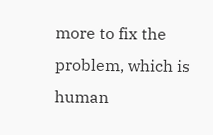more to fix the problem, which is human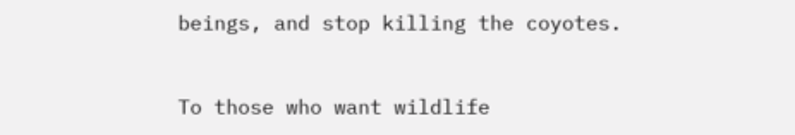beings, and stop killing the coyotes.


To those who want wildlife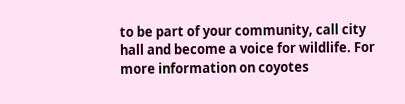to be part of your community, call city hall and become a voice for wildlife. For more information on coyotes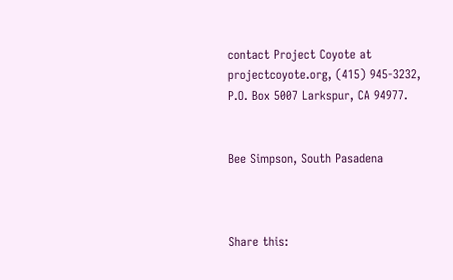contact Project Coyote at projectcoyote.org, (415) 945-3232, P.O. Box 5007 Larkspur, CA 94977.


Bee Simpson, South Pasadena



Share this: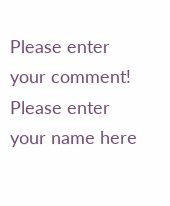Please enter your comment!
Please enter your name here